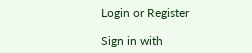Login or Register

Sign in with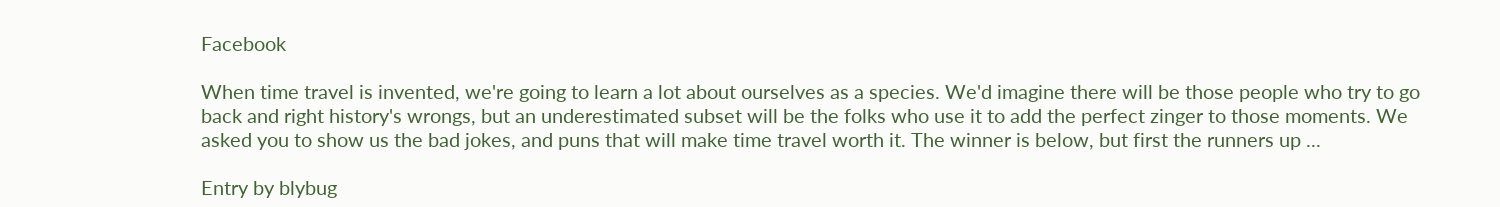Facebook

When time travel is invented, we're going to learn a lot about ourselves as a species. We'd imagine there will be those people who try to go back and right history's wrongs, but an underestimated subset will be the folks who use it to add the perfect zinger to those moments. We asked you to show us the bad jokes, and puns that will make time travel worth it. The winner is below, but first the runners up ...

Entry by blybug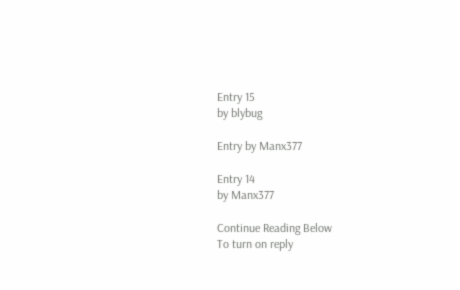Entry 15
by blybug

Entry by Manx377

Entry 14
by Manx377

Continue Reading Below
To turn on reply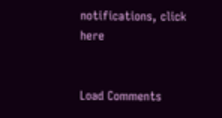notifications, click here


Load Comments